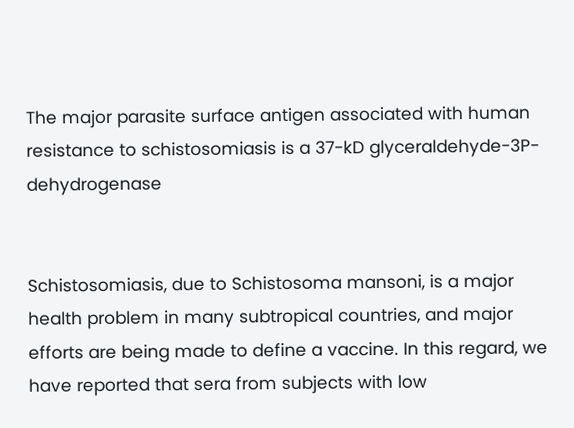The major parasite surface antigen associated with human resistance to schistosomiasis is a 37-kD glyceraldehyde-3P-dehydrogenase


Schistosomiasis, due to Schistosoma mansoni, is a major health problem in many subtropical countries, and major efforts are being made to define a vaccine. In this regard, we have reported that sera from subjects with low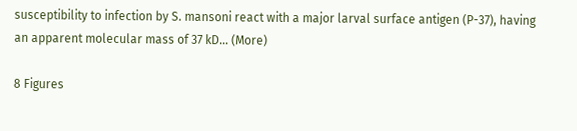susceptibility to infection by S. mansoni react with a major larval surface antigen (P-37), having an apparent molecular mass of 37 kD… (More)

8 Figures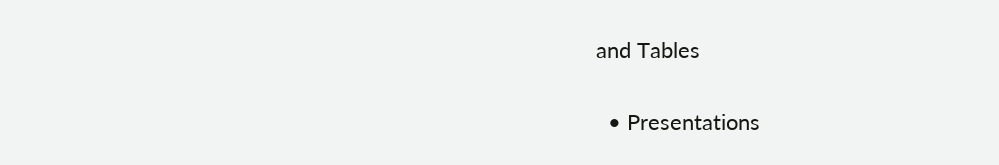and Tables


  • Presentations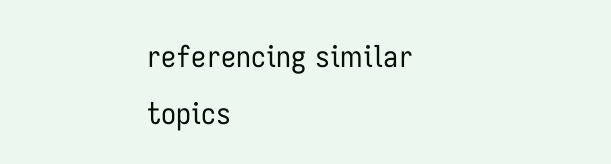referencing similar topics